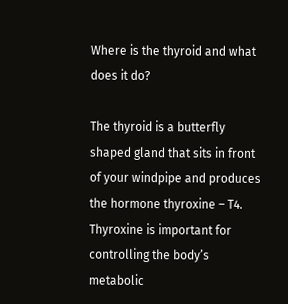Where is the thyroid and what does it do?

The thyroid is a butterfly shaped gland that sits in front of your windpipe and produces the hormone thyroxine – T4.  Thyroxine is important for controlling the body’s metabolic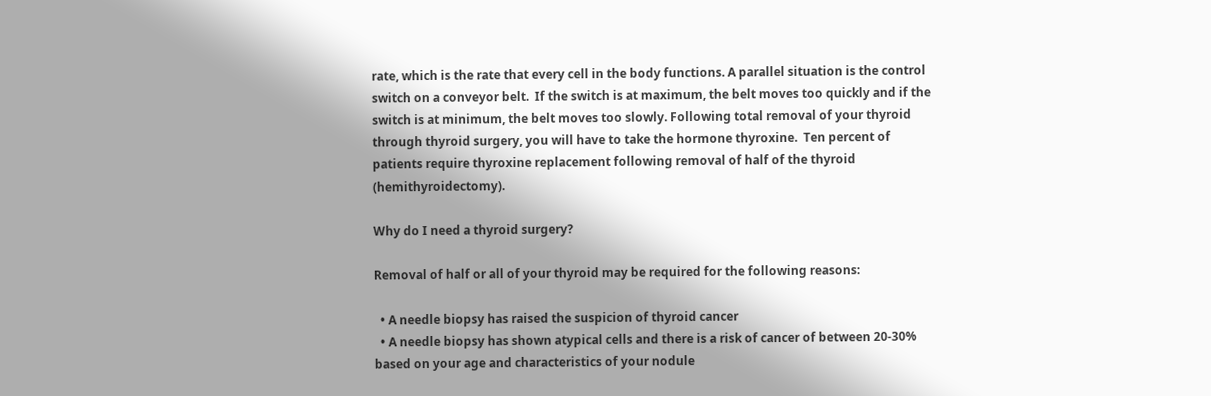rate, which is the rate that every cell in the body functions. A parallel situation is the control switch on a conveyor belt.  If the switch is at maximum, the belt moves too quickly and if the switch is at minimum, the belt moves too slowly. Following total removal of your thyroid through thyroid surgery, you will have to take the hormone thyroxine.  Ten percent of patients require thyroxine replacement following removal of half of the thyroid (hemithyroidectomy).

Why do I need a thyroid surgery?

Removal of half or all of your thyroid may be required for the following reasons:

  • A needle biopsy has raised the suspicion of thyroid cancer
  • A needle biopsy has shown atypical cells and there is a risk of cancer of between 20-30% based on your age and characteristics of your nodule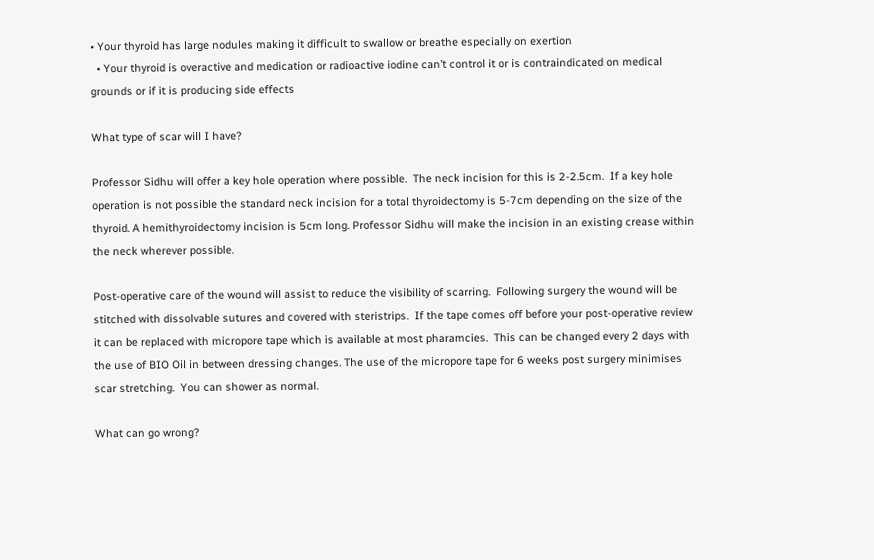• Your thyroid has large nodules making it difficult to swallow or breathe especially on exertion
  • Your thyroid is overactive and medication or radioactive iodine can’t control it or is contraindicated on medical grounds or if it is producing side effects

What type of scar will I have?

Professor Sidhu will offer a key hole operation where possible.  The neck incision for this is 2-2.5cm.  If a key hole operation is not possible the standard neck incision for a total thyroidectomy is 5-7cm depending on the size of the thyroid. A hemithyroidectomy incision is 5cm long. Professor Sidhu will make the incision in an existing crease within the neck wherever possible.

Post-operative care of the wound will assist to reduce the visibility of scarring.  Following surgery the wound will be stitched with dissolvable sutures and covered with steristrips.  If the tape comes off before your post-operative review it can be replaced with micropore tape which is available at most pharamcies.  This can be changed every 2 days with the use of BIO Oil in between dressing changes. The use of the micropore tape for 6 weeks post surgery minimises scar stretching.  You can shower as normal.

What can go wrong?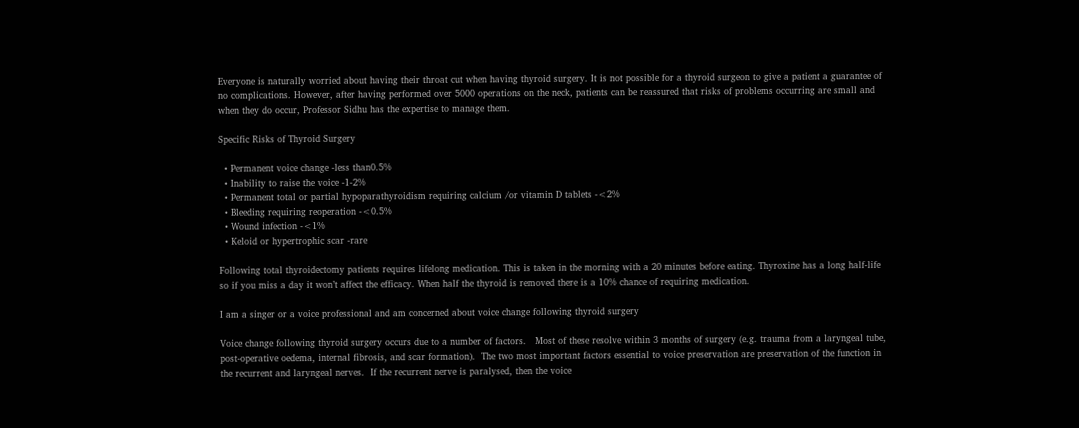Everyone is naturally worried about having their throat cut when having thyroid surgery. It is not possible for a thyroid surgeon to give a patient a guarantee of no complications. However, after having performed over 5000 operations on the neck, patients can be reassured that risks of problems occurring are small and when they do occur, Professor Sidhu has the expertise to manage them.

Specific Risks of Thyroid Surgery

  • Permanent voice change -less than0.5%
  • Inability to raise the voice -1-2%
  • Permanent total or partial hypoparathyroidism requiring calcium /or vitamin D tablets -<2%
  • Bleeding requiring reoperation -<0.5%
  • Wound infection -<1%
  • Keloid or hypertrophic scar -rare

Following total thyroidectomy patients requires lifelong medication. This is taken in the morning with a 20 minutes before eating. Thyroxine has a long half-life so if you miss a day it won’t affect the efficacy. When half the thyroid is removed there is a 10% chance of requiring medication.

I am a singer or a voice professional and am concerned about voice change following thyroid surgery

Voice change following thyroid surgery occurs due to a number of factors.   Most of these resolve within 3 months of surgery (e.g. trauma from a laryngeal tube, post-operative oedema, internal fibrosis, and scar formation).  The two most important factors essential to voice preservation are preservation of the function in the recurrent and laryngeal nerves.  If the recurrent nerve is paralysed, then the voice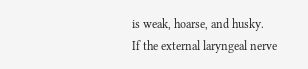is weak, hoarse, and husky.  If the external laryngeal nerve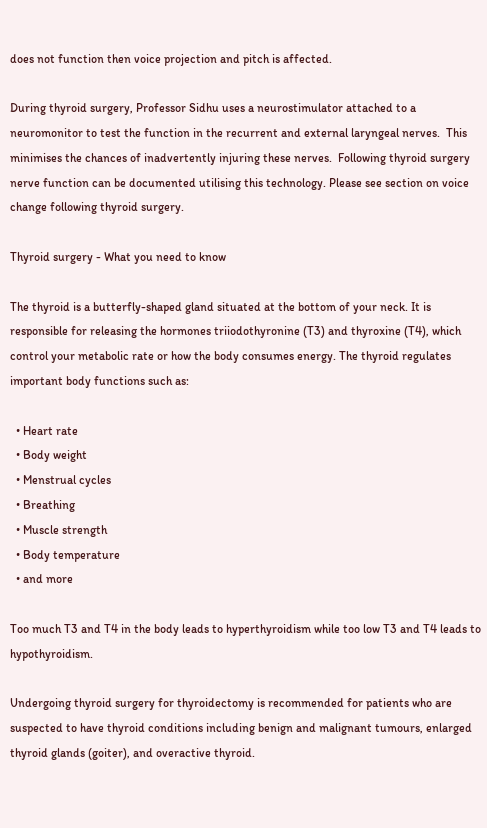does not function then voice projection and pitch is affected.

During thyroid surgery, Professor Sidhu uses a neurostimulator attached to a neuromonitor to test the function in the recurrent and external laryngeal nerves.  This minimises the chances of inadvertently injuring these nerves.  Following thyroid surgery nerve function can be documented utilising this technology. Please see section on voice change following thyroid surgery.

Thyroid surgery - What you need to know

The thyroid is a butterfly-shaped gland situated at the bottom of your neck. It is responsible for releasing the hormones triiodothyronine (T3) and thyroxine (T4), which control your metabolic rate or how the body consumes energy. The thyroid regulates important body functions such as:

  • Heart rate
  • Body weight
  • Menstrual cycles
  • Breathing
  • Muscle strength
  • Body temperature
  • and more

Too much T3 and T4 in the body leads to hyperthyroidism while too low T3 and T4 leads to hypothyroidism.

Undergoing thyroid surgery for thyroidectomy is recommended for patients who are suspected to have thyroid conditions including benign and malignant tumours, enlarged thyroid glands (goiter), and overactive thyroid.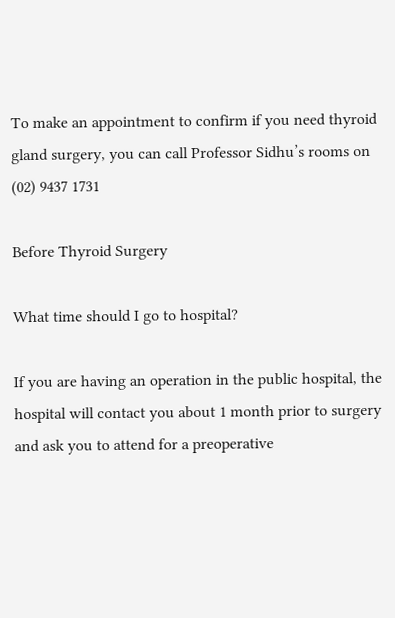To make an appointment to confirm if you need thyroid gland surgery, you can call Professor Sidhu’s rooms on (02) 9437 1731

Before Thyroid Surgery

What time should I go to hospital?

If you are having an operation in the public hospital, the hospital will contact you about 1 month prior to surgery and ask you to attend for a preoperative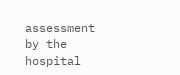assessment by the hospital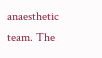anaesthetic team. The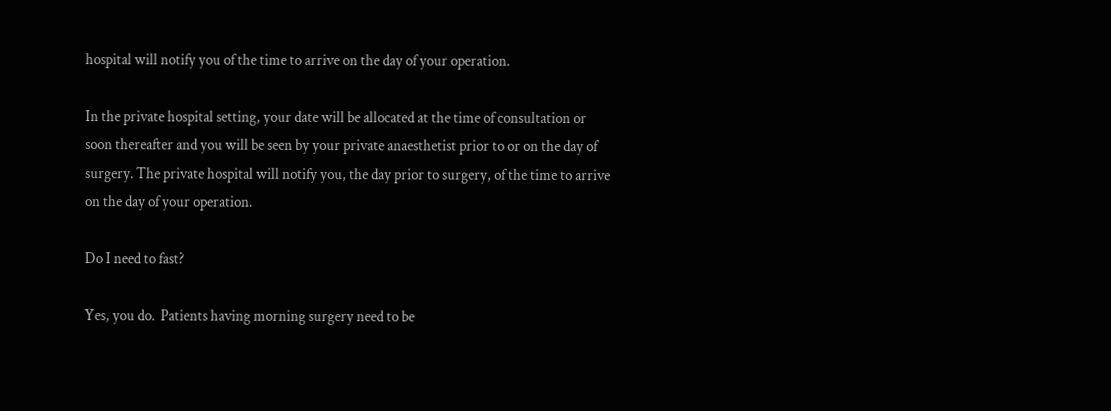hospital will notify you of the time to arrive on the day of your operation.

In the private hospital setting, your date will be allocated at the time of consultation or soon thereafter and you will be seen by your private anaesthetist prior to or on the day of surgery. The private hospital will notify you, the day prior to surgery, of the time to arrive on the day of your operation.

Do I need to fast?

Yes, you do.  Patients having morning surgery need to be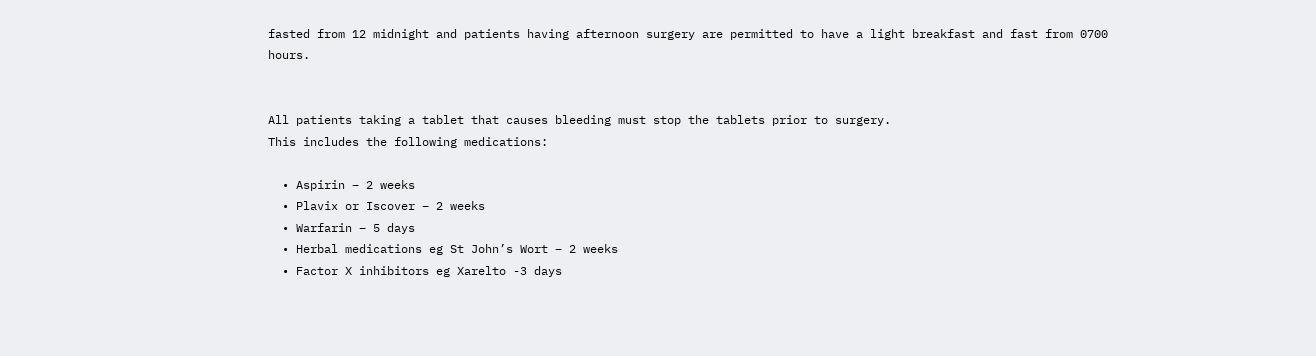fasted from 12 midnight and patients having afternoon surgery are permitted to have a light breakfast and fast from 0700 hours.


All patients taking a tablet that causes bleeding must stop the tablets prior to surgery.
This includes the following medications:

  • Aspirin – 2 weeks
  • Plavix or Iscover – 2 weeks
  • Warfarin – 5 days
  • Herbal medications eg St John’s Wort – 2 weeks
  • Factor X inhibitors eg Xarelto -3 days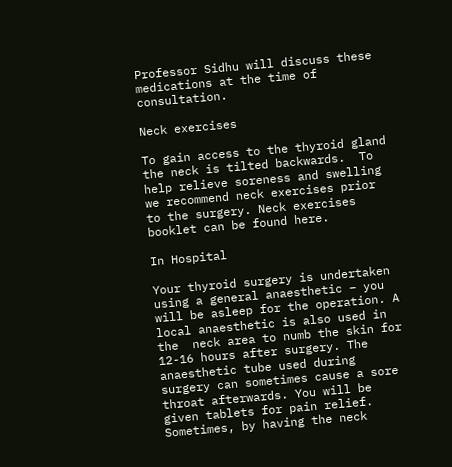Professor Sidhu will discuss these medications at the time of consultation.

Neck exercises

To gain access to the thyroid gland the neck is tilted backwards.  To help relieve soreness and swelling we recommend neck exercises prior to the surgery. Neck exercises booklet can be found here.

In Hospital

Your thyroid surgery is undertaken using a general anaesthetic – you will be asleep for the operation. A local anaesthetic is also used in the  neck area to numb the skin for 12-16 hours after surgery. The anaesthetic tube used during surgery can sometimes cause a sore throat afterwards. You will be given tablets for pain relief. Sometimes, by having the neck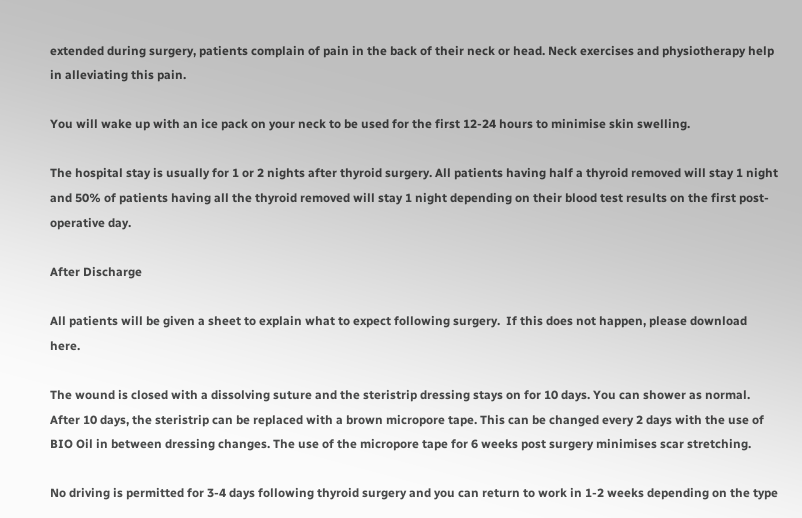extended during surgery, patients complain of pain in the back of their neck or head. Neck exercises and physiotherapy help in alleviating this pain.

You will wake up with an ice pack on your neck to be used for the first 12-24 hours to minimise skin swelling.

The hospital stay is usually for 1 or 2 nights after thyroid surgery. All patients having half a thyroid removed will stay 1 night and 50% of patients having all the thyroid removed will stay 1 night depending on their blood test results on the first post-operative day.

After Discharge

All patients will be given a sheet to explain what to expect following surgery.  If this does not happen, please download here.

The wound is closed with a dissolving suture and the steristrip dressing stays on for 10 days. You can shower as normal. After 10 days, the steristrip can be replaced with a brown micropore tape. This can be changed every 2 days with the use of BIO Oil in between dressing changes. The use of the micropore tape for 6 weeks post surgery minimises scar stretching.

No driving is permitted for 3-4 days following thyroid surgery and you can return to work in 1-2 weeks depending on the type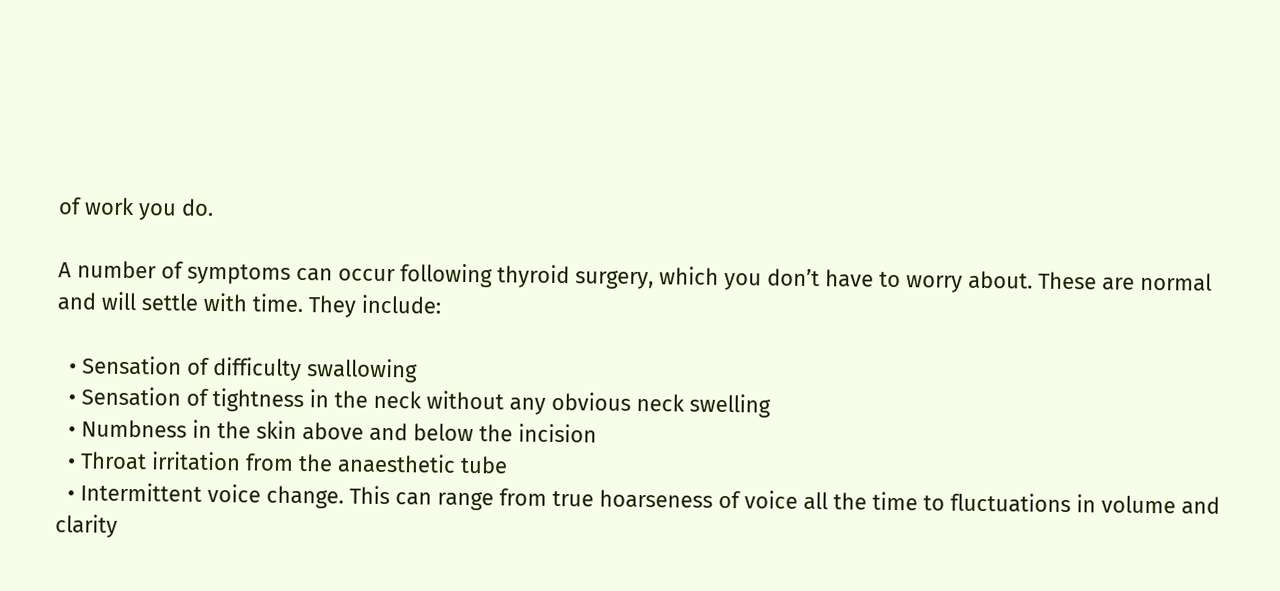of work you do.

A number of symptoms can occur following thyroid surgery, which you don’t have to worry about. These are normal and will settle with time. They include:

  • Sensation of difficulty swallowing
  • Sensation of tightness in the neck without any obvious neck swelling
  • Numbness in the skin above and below the incision
  • Throat irritation from the anaesthetic tube
  • Intermittent voice change. This can range from true hoarseness of voice all the time to fluctuations in volume and clarity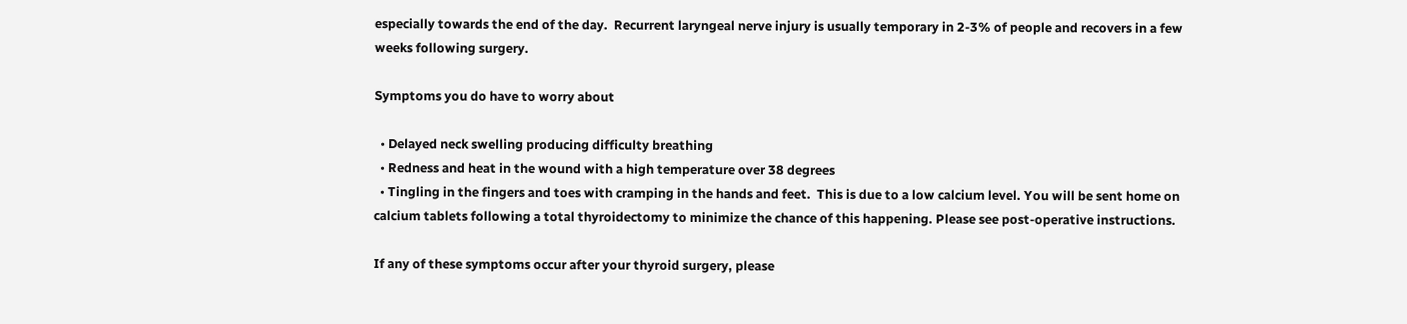especially towards the end of the day.  Recurrent laryngeal nerve injury is usually temporary in 2-3% of people and recovers in a few weeks following surgery.

Symptoms you do have to worry about

  • Delayed neck swelling producing difficulty breathing
  • Redness and heat in the wound with a high temperature over 38 degrees
  • Tingling in the fingers and toes with cramping in the hands and feet.  This is due to a low calcium level. You will be sent home on calcium tablets following a total thyroidectomy to minimize the chance of this happening. Please see post-operative instructions.

If any of these symptoms occur after your thyroid surgery, please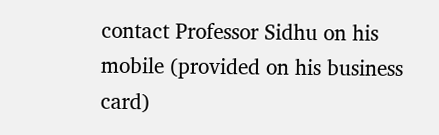contact Professor Sidhu on his mobile (provided on his business card)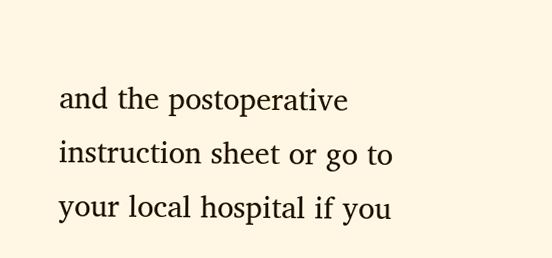and the postoperative instruction sheet or go to your local hospital if you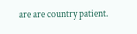are are country patient.